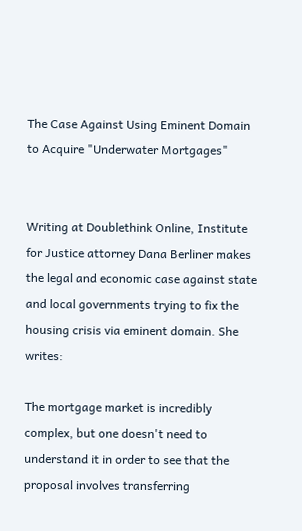The Case Against Using Eminent Domain to Acquire "Underwater Mortgages"


Writing at Doublethink Online, Institute for Justice attorney Dana Berliner makes the legal and economic case against state and local governments trying to fix the housing crisis via eminent domain. She writes:

The mortgage market is incredibly complex, but one doesn't need to understand it in order to see that the proposal involves transferring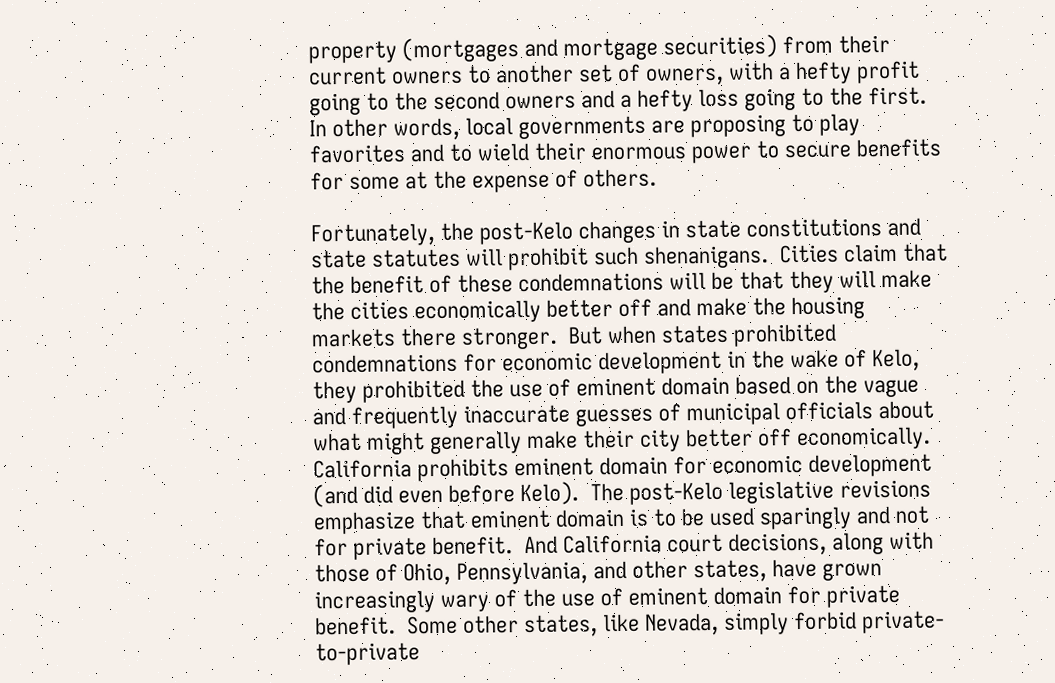property (mortgages and mortgage securities) from their current owners to another set of owners, with a hefty profit going to the second owners and a hefty loss going to the first.  In other words, local governments are proposing to play favorites and to wield their enormous power to secure benefits for some at the expense of others.

Fortunately, the post-Kelo changes in state constitutions and state statutes will prohibit such shenanigans.  Cities claim that the benefit of these condemnations will be that they will make the cities economically better off and make the housing markets there stronger.  But when states prohibited condemnations for economic development in the wake of Kelo, they prohibited the use of eminent domain based on the vague and frequently inaccurate guesses of municipal officials about what might generally make their city better off economically.  California prohibits eminent domain for economic development (and did even before Kelo).  The post-Kelo legislative revisions emphasize that eminent domain is to be used sparingly and not for private benefit.  And California court decisions, along with those of Ohio, Pennsylvania, and other states, have grown increasingly wary of the use of eminent domain for private benefit.  Some other states, like Nevada, simply forbid private-to-private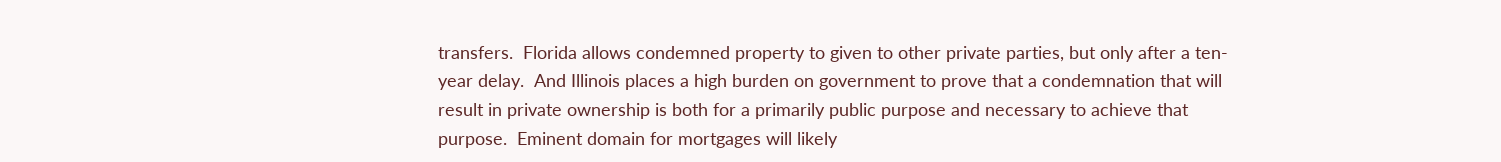transfers.  Florida allows condemned property to given to other private parties, but only after a ten-year delay.  And Illinois places a high burden on government to prove that a condemnation that will result in private ownership is both for a primarily public purpose and necessary to achieve that purpose.  Eminent domain for mortgages will likely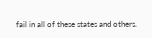fail in all of these states and others.